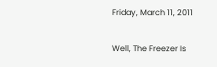Friday, March 11, 2011

Well, The Freezer Is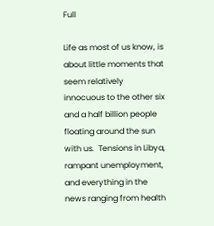Full

Life as most of us know, is about little moments that seem relatively innocuous to the other six and a half billion people floating around the sun with us.  Tensions in Libya, rampant unemployment, and everything in the news ranging from health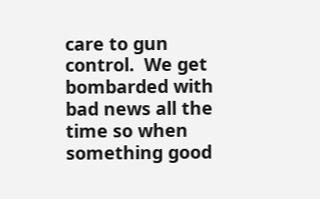care to gun control.  We get bombarded with bad news all the time so when something good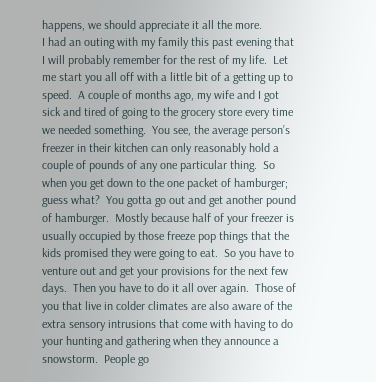happens, we should appreciate it all the more.
I had an outing with my family this past evening that I will probably remember for the rest of my life.  Let me start you all off with a little bit of a getting up to speed.  A couple of months ago, my wife and I got sick and tired of going to the grocery store every time we needed something.  You see, the average person’s freezer in their kitchen can only reasonably hold a couple of pounds of any one particular thing.  So when you get down to the one packet of hamburger; guess what?  You gotta go out and get another pound of hamburger.  Mostly because half of your freezer is usually occupied by those freeze pop things that the kids promised they were going to eat.  So you have to venture out and get your provisions for the next few days.  Then you have to do it all over again.  Those of you that live in colder climates are also aware of the extra sensory intrusions that come with having to do your hunting and gathering when they announce a snowstorm.  People go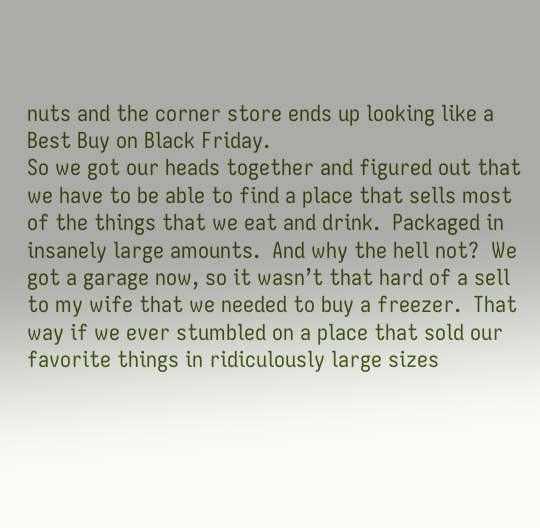nuts and the corner store ends up looking like a Best Buy on Black Friday.
So we got our heads together and figured out that we have to be able to find a place that sells most of the things that we eat and drink.  Packaged in insanely large amounts.  And why the hell not?  We got a garage now, so it wasn’t that hard of a sell to my wife that we needed to buy a freezer.  That way if we ever stumbled on a place that sold our favorite things in ridiculously large sizes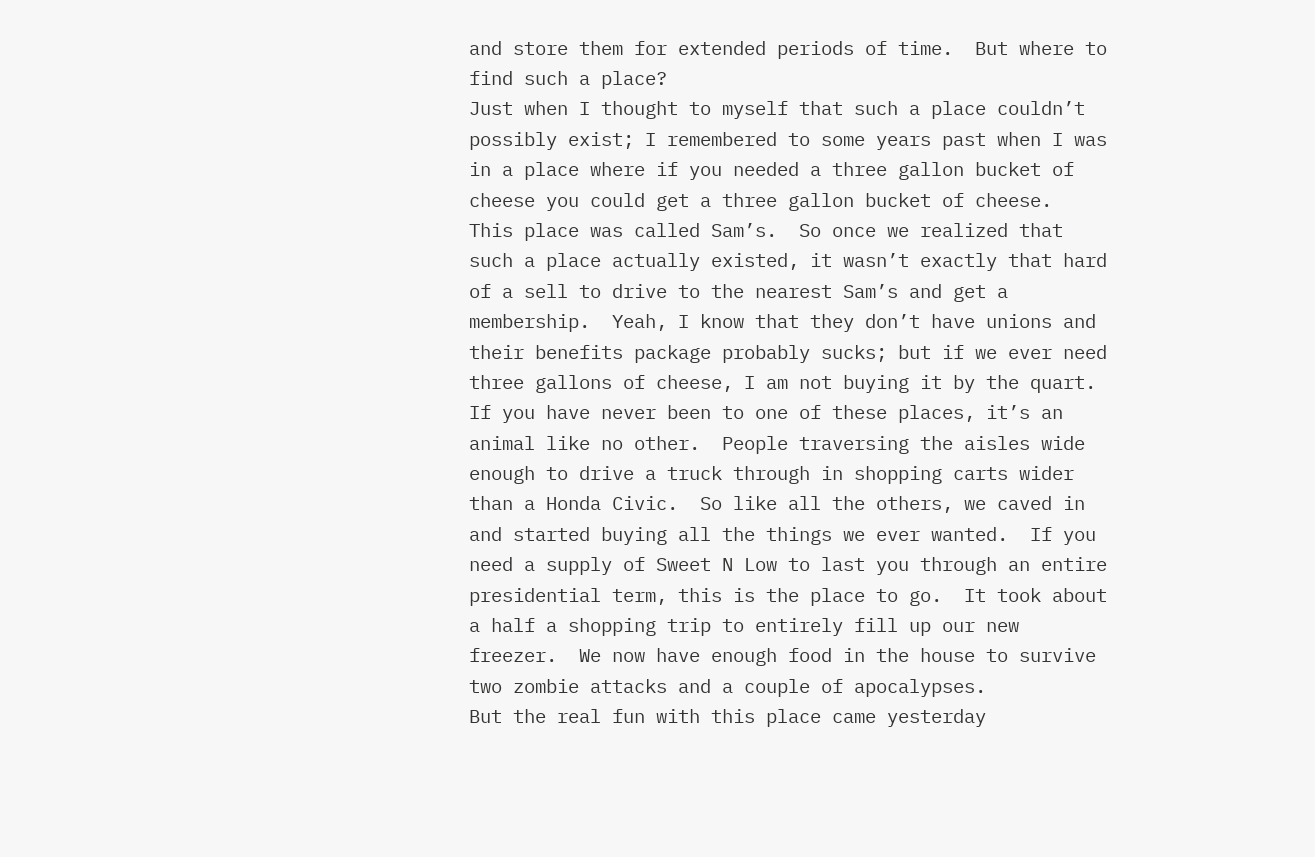and store them for extended periods of time.  But where to find such a place?
Just when I thought to myself that such a place couldn’t possibly exist; I remembered to some years past when I was in a place where if you needed a three gallon bucket of cheese you could get a three gallon bucket of cheese.  This place was called Sam’s.  So once we realized that such a place actually existed, it wasn’t exactly that hard of a sell to drive to the nearest Sam’s and get a membership.  Yeah, I know that they don’t have unions and their benefits package probably sucks; but if we ever need three gallons of cheese, I am not buying it by the quart.  If you have never been to one of these places, it’s an animal like no other.  People traversing the aisles wide enough to drive a truck through in shopping carts wider than a Honda Civic.  So like all the others, we caved in and started buying all the things we ever wanted.  If you need a supply of Sweet N Low to last you through an entire presidential term, this is the place to go.  It took about a half a shopping trip to entirely fill up our new freezer.  We now have enough food in the house to survive two zombie attacks and a couple of apocalypses.
But the real fun with this place came yesterday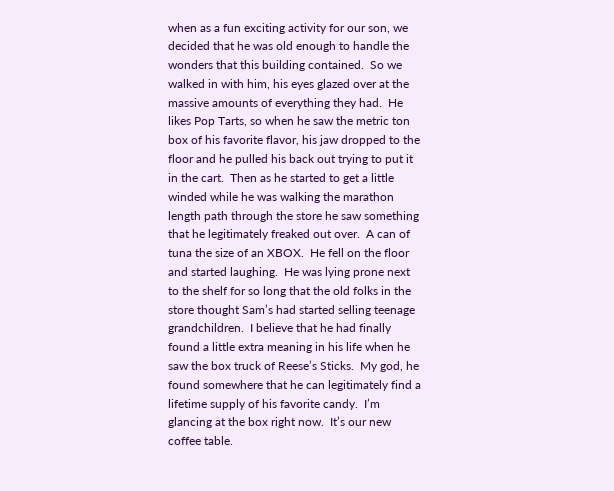when as a fun exciting activity for our son, we decided that he was old enough to handle the wonders that this building contained.  So we walked in with him, his eyes glazed over at the massive amounts of everything they had.  He likes Pop Tarts, so when he saw the metric ton box of his favorite flavor, his jaw dropped to the floor and he pulled his back out trying to put it in the cart.  Then as he started to get a little winded while he was walking the marathon length path through the store he saw something that he legitimately freaked out over.  A can of tuna the size of an XBOX.  He fell on the floor and started laughing.  He was lying prone next to the shelf for so long that the old folks in the store thought Sam’s had started selling teenage grandchildren.  I believe that he had finally found a little extra meaning in his life when he saw the box truck of Reese’s Sticks.  My god, he found somewhere that he can legitimately find a lifetime supply of his favorite candy.  I’m glancing at the box right now.  It’s our new coffee table.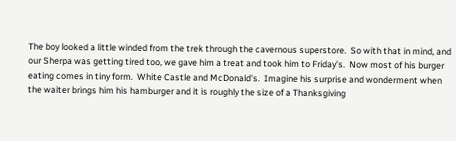The boy looked a little winded from the trek through the cavernous superstore.  So with that in mind, and our Sherpa was getting tired too, we gave him a treat and took him to Friday’s.  Now most of his burger eating comes in tiny form.  White Castle and McDonald’s.  Imagine his surprise and wonderment when the waiter brings him his hamburger and it is roughly the size of a Thanksgiving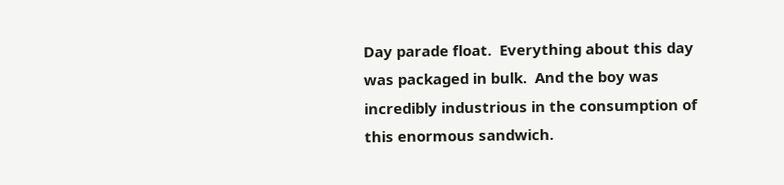Day parade float.  Everything about this day was packaged in bulk.  And the boy was incredibly industrious in the consumption of this enormous sandwich.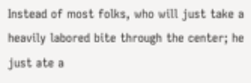Instead of most folks, who will just take a heavily labored bite through the center; he just ate a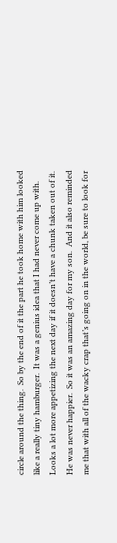circle around the thing.  So by the end of it the part he took home with him looked like a really tiny hamburger.  It was a genius idea that I had never come up with.  Looks a lot more appetizing the next day if it doesn’t have a chunk taken out of it.  He was never happier.  So it was an amazing day for my son.  And it also reminded me that with all of the wacky crap that’s going on in the world, be sure to look for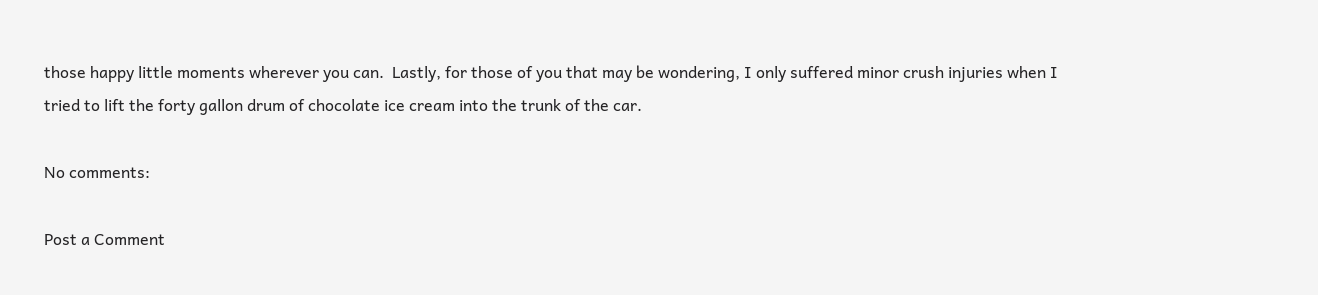those happy little moments wherever you can.  Lastly, for those of you that may be wondering, I only suffered minor crush injuries when I tried to lift the forty gallon drum of chocolate ice cream into the trunk of the car.

No comments:

Post a Comment